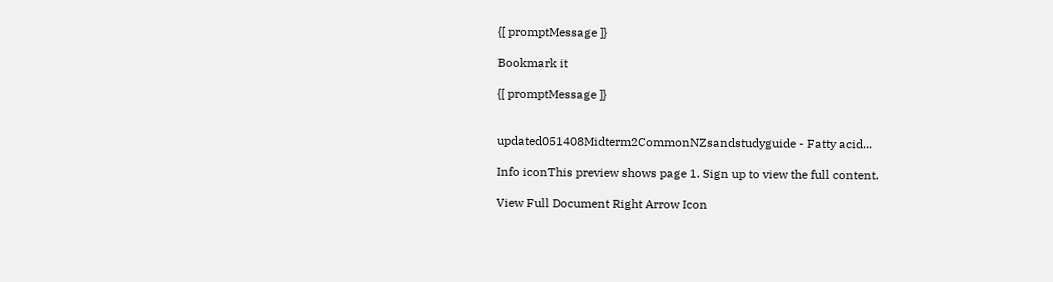{[ promptMessage ]}

Bookmark it

{[ promptMessage ]}


updated051408Midterm2CommonNZsandstudyguide - Fatty acid...

Info iconThis preview shows page 1. Sign up to view the full content.

View Full Document Right Arrow Icon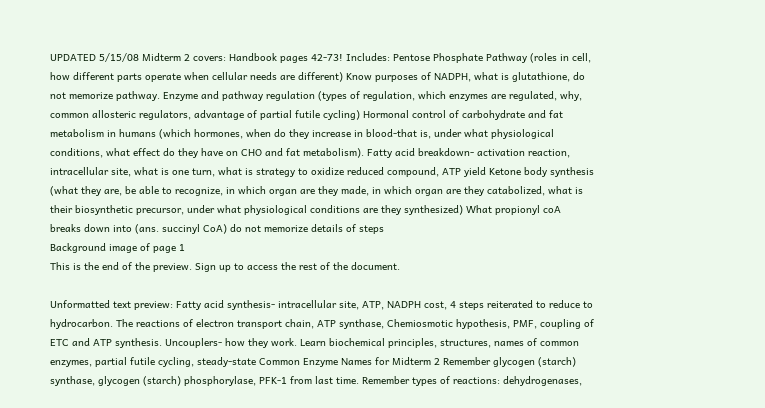UPDATED 5/15/08 Midterm 2 covers: Handbook pages 42-73! Includes: Pentose Phosphate Pathway (roles in cell, how different parts operate when cellular needs are different) Know purposes of NADPH, what is glutathione, do not memorize pathway. Enzyme and pathway regulation (types of regulation, which enzymes are regulated, why, common allosteric regulators, advantage of partial futile cycling) Hormonal control of carbohydrate and fat metabolism in humans (which hormones, when do they increase in blood-that is, under what physiological conditions, what effect do they have on CHO and fat metabolism). Fatty acid breakdown- activation reaction, intracellular site, what is one turn, what is strategy to oxidize reduced compound, ATP yield Ketone body synthesis (what they are, be able to recognize, in which organ are they made, in which organ are they catabolized, what is their biosynthetic precursor, under what physiological conditions are they synthesized) What propionyl coA breaks down into (ans. succinyl CoA) do not memorize details of steps
Background image of page 1
This is the end of the preview. Sign up to access the rest of the document.

Unformatted text preview: Fatty acid synthesis- intracellular site, ATP, NADPH cost, 4 steps reiterated to reduce to hydrocarbon. The reactions of electron transport chain, ATP synthase, Chemiosmotic hypothesis, PMF, coupling of ETC and ATP synthesis. Uncouplers- how they work. Learn biochemical principles, structures, names of common enzymes, partial futile cycling, steady-state Common Enzyme Names for Midterm 2 Remember glycogen (starch) synthase, glycogen (starch) phosphorylase, PFK-1 from last time. Remember types of reactions: dehydrogenases,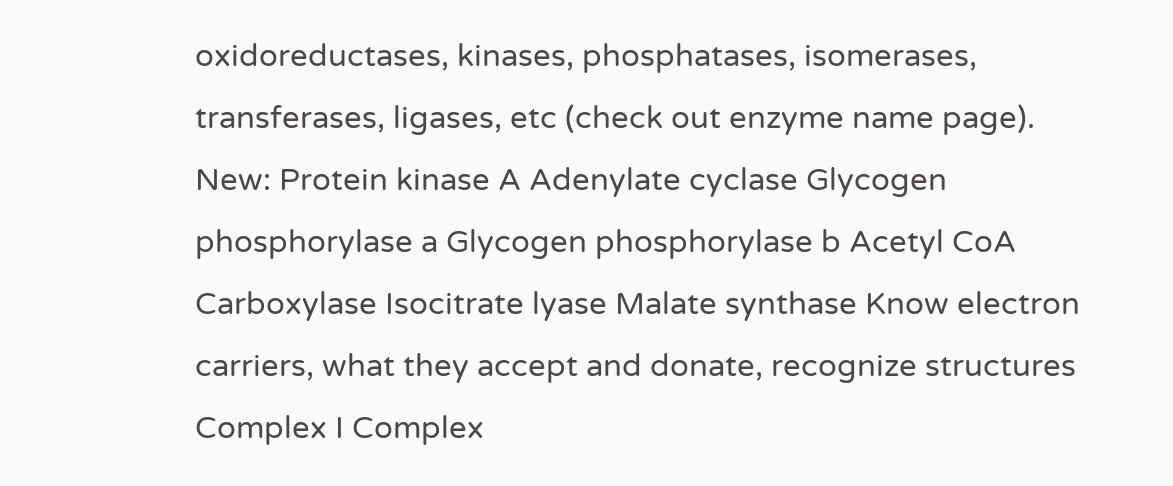oxidoreductases, kinases, phosphatases, isomerases, transferases, ligases, etc (check out enzyme name page). New: Protein kinase A Adenylate cyclase Glycogen phosphorylase a Glycogen phosphorylase b Acetyl CoA Carboxylase Isocitrate lyase Malate synthase Know electron carriers, what they accept and donate, recognize structures Complex I Complex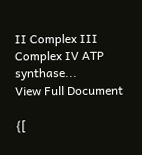II Complex III Complex IV ATP synthase...
View Full Document

{[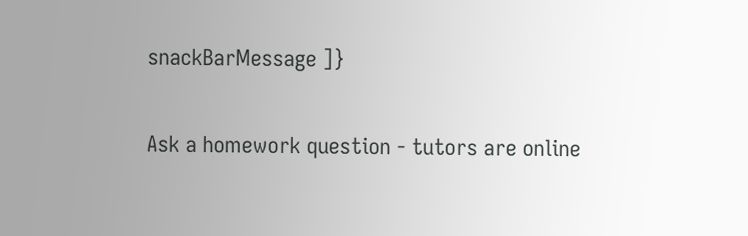snackBarMessage ]}

Ask a homework question - tutors are online